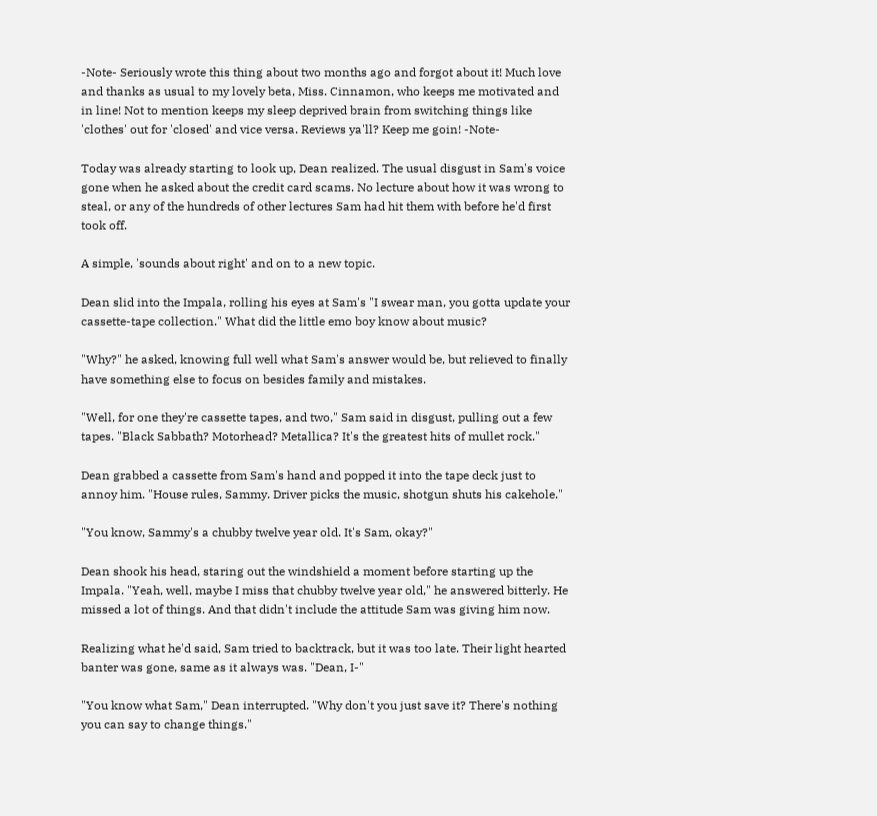-Note- Seriously wrote this thing about two months ago and forgot about it! Much love and thanks as usual to my lovely beta, Miss. Cinnamon, who keeps me motivated and in line! Not to mention keeps my sleep deprived brain from switching things like 'clothes' out for 'closed' and vice versa. Reviews ya'll? Keep me goin! -Note-

Today was already starting to look up, Dean realized. The usual disgust in Sam's voice gone when he asked about the credit card scams. No lecture about how it was wrong to steal, or any of the hundreds of other lectures Sam had hit them with before he'd first took off.

A simple, 'sounds about right' and on to a new topic.

Dean slid into the Impala, rolling his eyes at Sam's "I swear man, you gotta update your cassette-tape collection." What did the little emo boy know about music?

"Why?" he asked, knowing full well what Sam's answer would be, but relieved to finally have something else to focus on besides family and mistakes.

"Well, for one they're cassette tapes, and two," Sam said in disgust, pulling out a few tapes. "Black Sabbath? Motorhead? Metallica? It's the greatest hits of mullet rock."

Dean grabbed a cassette from Sam's hand and popped it into the tape deck just to annoy him. "House rules, Sammy. Driver picks the music, shotgun shuts his cakehole."

"You know, Sammy's a chubby twelve year old. It's Sam, okay?"

Dean shook his head, staring out the windshield a moment before starting up the Impala. "Yeah, well, maybe I miss that chubby twelve year old," he answered bitterly. He missed a lot of things. And that didn't include the attitude Sam was giving him now.

Realizing what he'd said, Sam tried to backtrack, but it was too late. Their light hearted banter was gone, same as it always was. "Dean, I-"

"You know what Sam," Dean interrupted. "Why don't you just save it? There's nothing you can say to change things."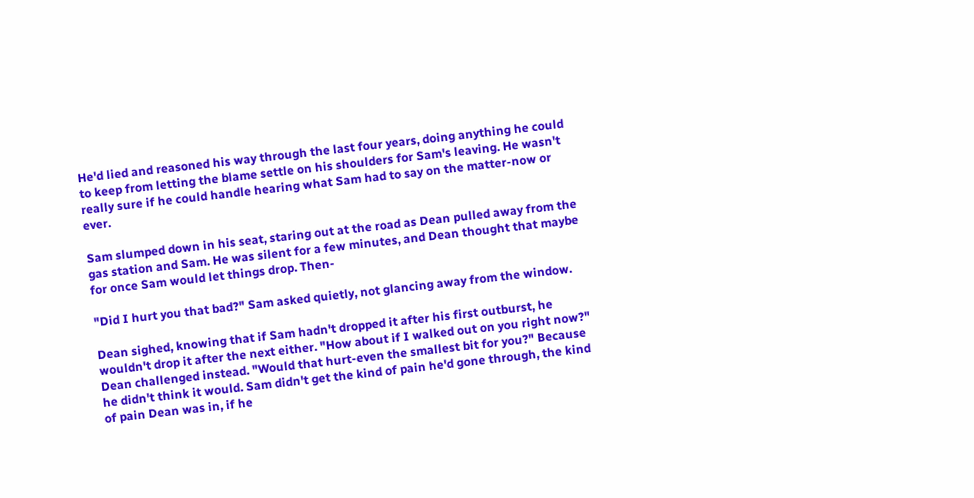He'd lied and reasoned his way through the last four years, doing anything he could to keep from letting the blame settle on his shoulders for Sam's leaving. He wasn't really sure if he could handle hearing what Sam had to say on the matter-now or ever.

Sam slumped down in his seat, staring out at the road as Dean pulled away from the gas station and Sam. He was silent for a few minutes, and Dean thought that maybe for once Sam would let things drop. Then-

"Did I hurt you that bad?" Sam asked quietly, not glancing away from the window.

Dean sighed, knowing that if Sam hadn't dropped it after his first outburst, he wouldn't drop it after the next either. "How about if I walked out on you right now?" Dean challenged instead. "Would that hurt-even the smallest bit for you?" Because he didn't think it would. Sam didn't get the kind of pain he'd gone through, the kind of pain Dean was in, if he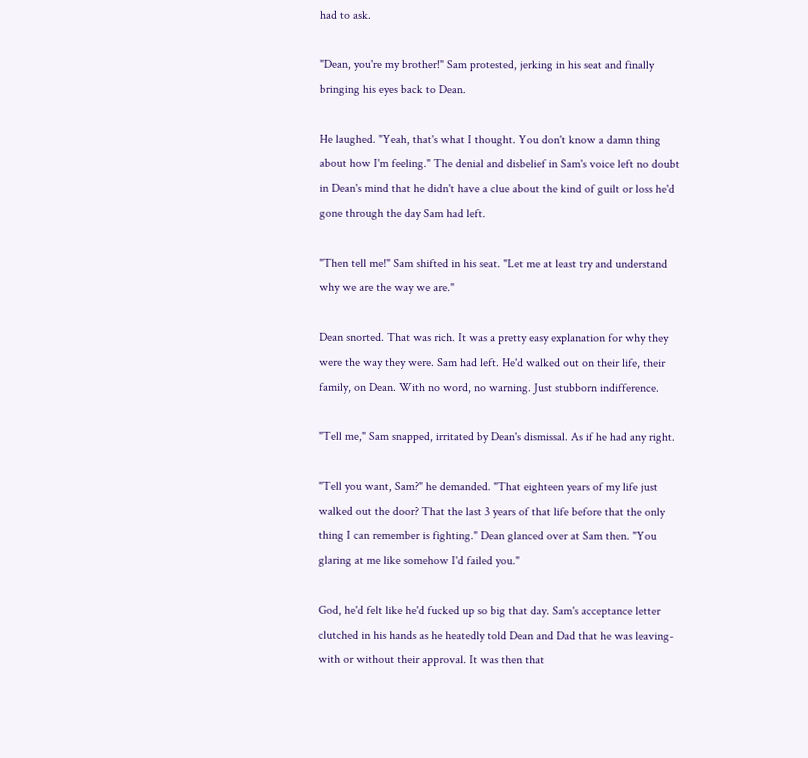had to ask.

"Dean, you're my brother!" Sam protested, jerking in his seat and finally bringing his eyes back to Dean.

He laughed. "Yeah, that's what I thought. You don't know a damn thing about how I'm feeling." The denial and disbelief in Sam's voice left no doubt in Dean's mind that he didn't have a clue about the kind of guilt or loss he'd gone through the day Sam had left.

"Then tell me!" Sam shifted in his seat. "Let me at least try and understand why we are the way we are."

Dean snorted. That was rich. It was a pretty easy explanation for why they were the way they were. Sam had left. He'd walked out on their life, their family, on Dean. With no word, no warning. Just stubborn indifference.

"Tell me," Sam snapped, irritated by Dean's dismissal. As if he had any right.

"Tell you want, Sam?" he demanded. "That eighteen years of my life just walked out the door? That the last 3 years of that life before that the only thing I can remember is fighting." Dean glanced over at Sam then. "You glaring at me like somehow I'd failed you."

God, he'd felt like he'd fucked up so big that day. Sam's acceptance letter clutched in his hands as he heatedly told Dean and Dad that he was leaving-with or without their approval. It was then that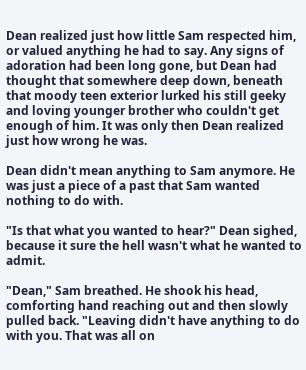Dean realized just how little Sam respected him, or valued anything he had to say. Any signs of adoration had been long gone, but Dean had thought that somewhere deep down, beneath that moody teen exterior lurked his still geeky and loving younger brother who couldn't get enough of him. It was only then Dean realized just how wrong he was.

Dean didn't mean anything to Sam anymore. He was just a piece of a past that Sam wanted nothing to do with.

"Is that what you wanted to hear?" Dean sighed, because it sure the hell wasn't what he wanted to admit.

"Dean," Sam breathed. He shook his head, comforting hand reaching out and then slowly pulled back. "Leaving didn't have anything to do with you. That was all on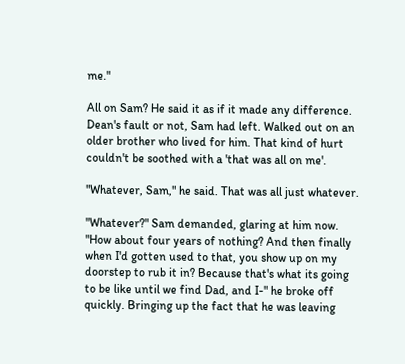me."

All on Sam? He said it as if it made any difference. Dean's fault or not, Sam had left. Walked out on an older brother who lived for him. That kind of hurt couldn't be soothed with a 'that was all on me'.

"Whatever, Sam," he said. That was all just whatever.

"Whatever?" Sam demanded, glaring at him now. "How about four years of nothing? And then finally when I'd gotten used to that, you show up on my doorstep to rub it in? Because that's what its going to be like until we find Dad, and I-" he broke off quickly. Bringing up the fact that he was leaving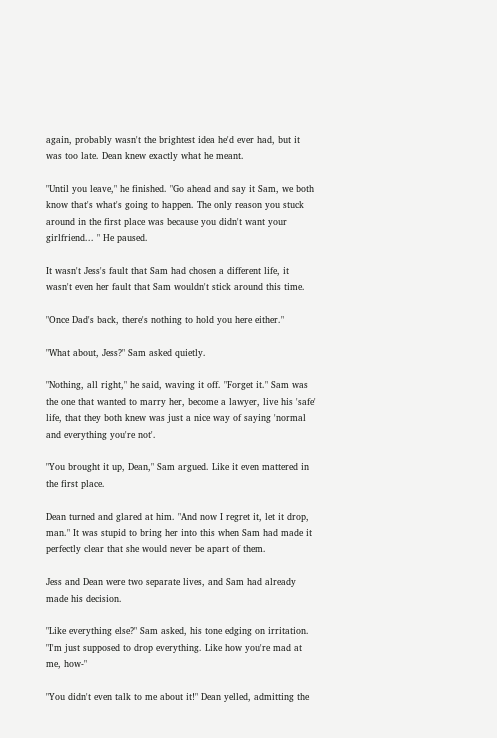again, probably wasn't the brightest idea he'd ever had, but it was too late. Dean knew exactly what he meant.

"Until you leave," he finished. "Go ahead and say it Sam, we both know that's what's going to happen. The only reason you stuck around in the first place was because you didn't want your girlfriend... " He paused.

It wasn't Jess's fault that Sam had chosen a different life, it wasn't even her fault that Sam wouldn't stick around this time.

"Once Dad's back, there's nothing to hold you here either."

"What about, Jess?" Sam asked quietly.

"Nothing, all right," he said, waving it off. "Forget it." Sam was the one that wanted to marry her, become a lawyer, live his 'safe' life, that they both knew was just a nice way of saying 'normal and everything you're not'.

"You brought it up, Dean," Sam argued. Like it even mattered in the first place.

Dean turned and glared at him. "And now I regret it, let it drop, man." It was stupid to bring her into this when Sam had made it perfectly clear that she would never be apart of them.

Jess and Dean were two separate lives, and Sam had already made his decision.

"Like everything else?" Sam asked, his tone edging on irritation. "I'm just supposed to drop everything. Like how you're mad at me, how-"

"You didn't even talk to me about it!" Dean yelled, admitting the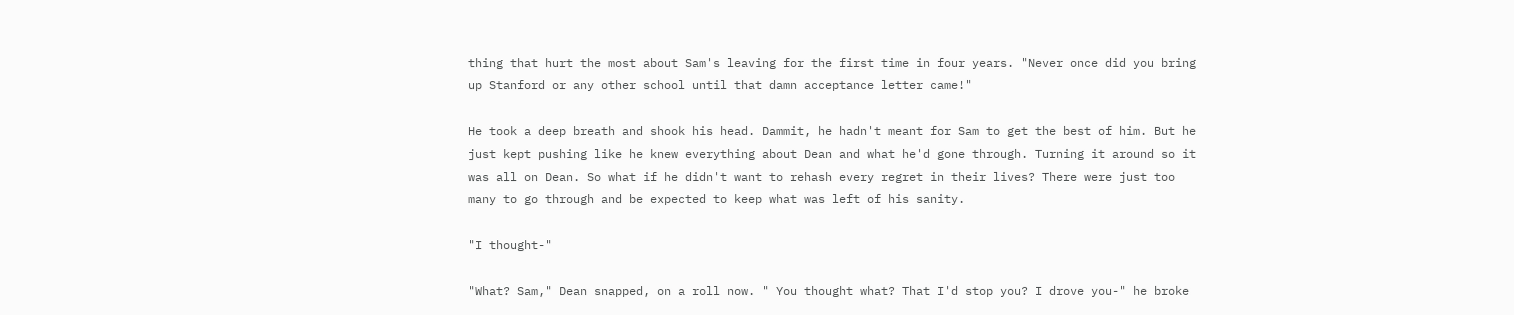thing that hurt the most about Sam's leaving for the first time in four years. "Never once did you bring up Stanford or any other school until that damn acceptance letter came!"

He took a deep breath and shook his head. Dammit, he hadn't meant for Sam to get the best of him. But he just kept pushing like he knew everything about Dean and what he'd gone through. Turning it around so it was all on Dean. So what if he didn't want to rehash every regret in their lives? There were just too many to go through and be expected to keep what was left of his sanity.

"I thought-"

"What? Sam," Dean snapped, on a roll now. " You thought what? That I'd stop you? I drove you-" he broke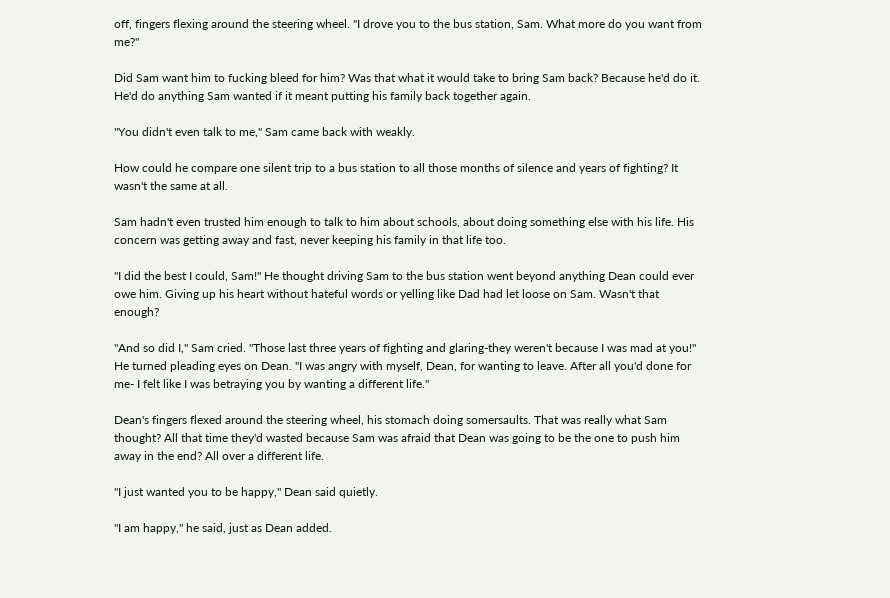off, fingers flexing around the steering wheel. "I drove you to the bus station, Sam. What more do you want from me?"

Did Sam want him to fucking bleed for him? Was that what it would take to bring Sam back? Because he'd do it. He'd do anything Sam wanted if it meant putting his family back together again.

"You didn't even talk to me," Sam came back with weakly.

How could he compare one silent trip to a bus station to all those months of silence and years of fighting? It wasn't the same at all.

Sam hadn't even trusted him enough to talk to him about schools, about doing something else with his life. His concern was getting away and fast, never keeping his family in that life too.

"I did the best I could, Sam!" He thought driving Sam to the bus station went beyond anything Dean could ever owe him. Giving up his heart without hateful words or yelling like Dad had let loose on Sam. Wasn't that enough?

"And so did I," Sam cried. "Those last three years of fighting and glaring-they weren't because I was mad at you!" He turned pleading eyes on Dean. "I was angry with myself, Dean, for wanting to leave. After all you'd done for me- I felt like I was betraying you by wanting a different life."

Dean's fingers flexed around the steering wheel, his stomach doing somersaults. That was really what Sam thought? All that time they'd wasted because Sam was afraid that Dean was going to be the one to push him away in the end? All over a different life.

"I just wanted you to be happy," Dean said quietly.

"I am happy," he said, just as Dean added.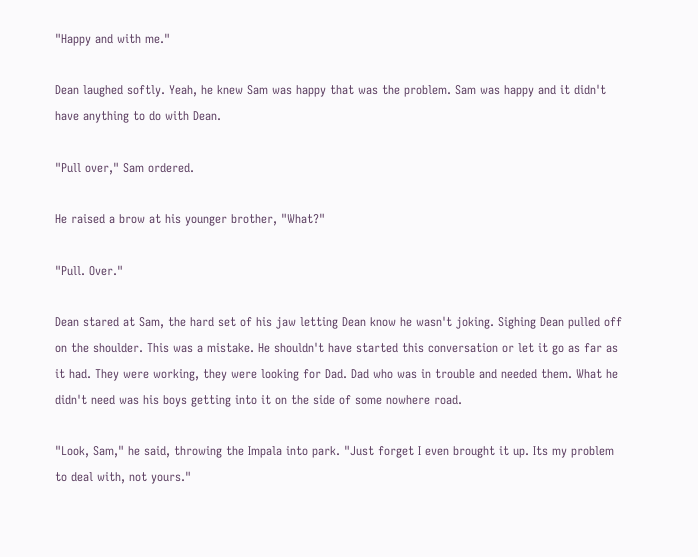"Happy and with me."

Dean laughed softly. Yeah, he knew Sam was happy that was the problem. Sam was happy and it didn't have anything to do with Dean.

"Pull over," Sam ordered.

He raised a brow at his younger brother, "What?"

"Pull. Over."

Dean stared at Sam, the hard set of his jaw letting Dean know he wasn't joking. Sighing Dean pulled off on the shoulder. This was a mistake. He shouldn't have started this conversation or let it go as far as it had. They were working, they were looking for Dad. Dad who was in trouble and needed them. What he didn't need was his boys getting into it on the side of some nowhere road.

"Look, Sam," he said, throwing the Impala into park. "Just forget I even brought it up. Its my problem to deal with, not yours."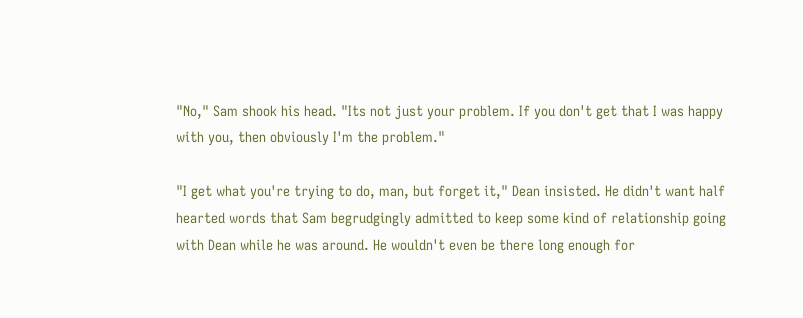"No," Sam shook his head. "Its not just your problem. If you don't get that I was happy with you, then obviously I'm the problem."

"I get what you're trying to do, man, but forget it," Dean insisted. He didn't want half hearted words that Sam begrudgingly admitted to keep some kind of relationship going with Dean while he was around. He wouldn't even be there long enough for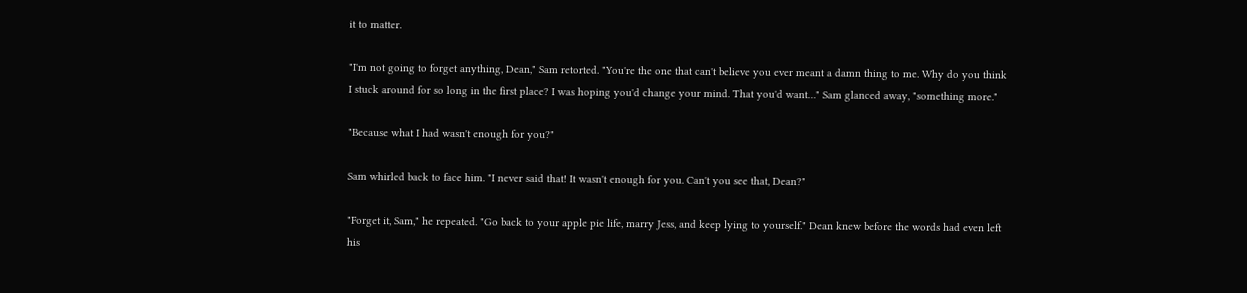it to matter.

"I'm not going to forget anything, Dean," Sam retorted. "You're the one that can't believe you ever meant a damn thing to me. Why do you think I stuck around for so long in the first place? I was hoping you'd change your mind. That you'd want…" Sam glanced away, "something more."

"Because what I had wasn't enough for you?"

Sam whirled back to face him. "I never said that! It wasn't enough for you. Can't you see that, Dean?"

"Forget it, Sam," he repeated. "Go back to your apple pie life, marry Jess, and keep lying to yourself." Dean knew before the words had even left his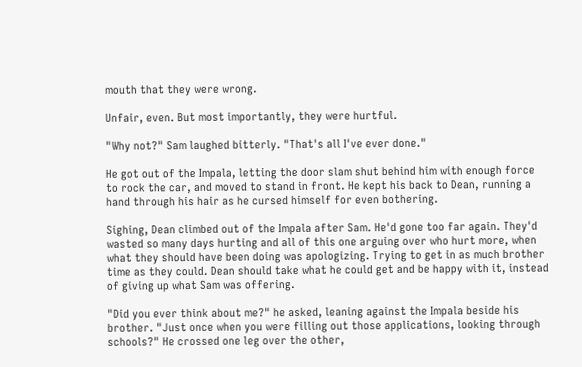mouth that they were wrong.

Unfair, even. But most importantly, they were hurtful.

"Why not?" Sam laughed bitterly. "That's all I've ever done."

He got out of the Impala, letting the door slam shut behind him with enough force to rock the car, and moved to stand in front. He kept his back to Dean, running a hand through his hair as he cursed himself for even bothering.

Sighing, Dean climbed out of the Impala after Sam. He'd gone too far again. They'd wasted so many days hurting and all of this one arguing over who hurt more, when what they should have been doing was apologizing. Trying to get in as much brother time as they could. Dean should take what he could get and be happy with it, instead of giving up what Sam was offering.

"Did you ever think about me?" he asked, leaning against the Impala beside his brother. "Just once when you were filling out those applications, looking through schools?" He crossed one leg over the other,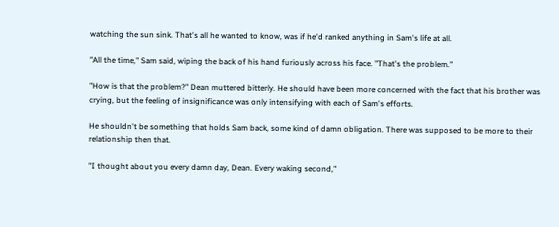watching the sun sink. That's all he wanted to know, was if he'd ranked anything in Sam's life at all.

"All the time," Sam said, wiping the back of his hand furiously across his face. "That's the problem."

"How is that the problem?" Dean muttered bitterly. He should have been more concerned with the fact that his brother was crying, but the feeling of insignificance was only intensifying with each of Sam's efforts.

He shouldn't be something that holds Sam back, some kind of damn obligation. There was supposed to be more to their relationship then that.

"I thought about you every damn day, Dean. Every waking second,"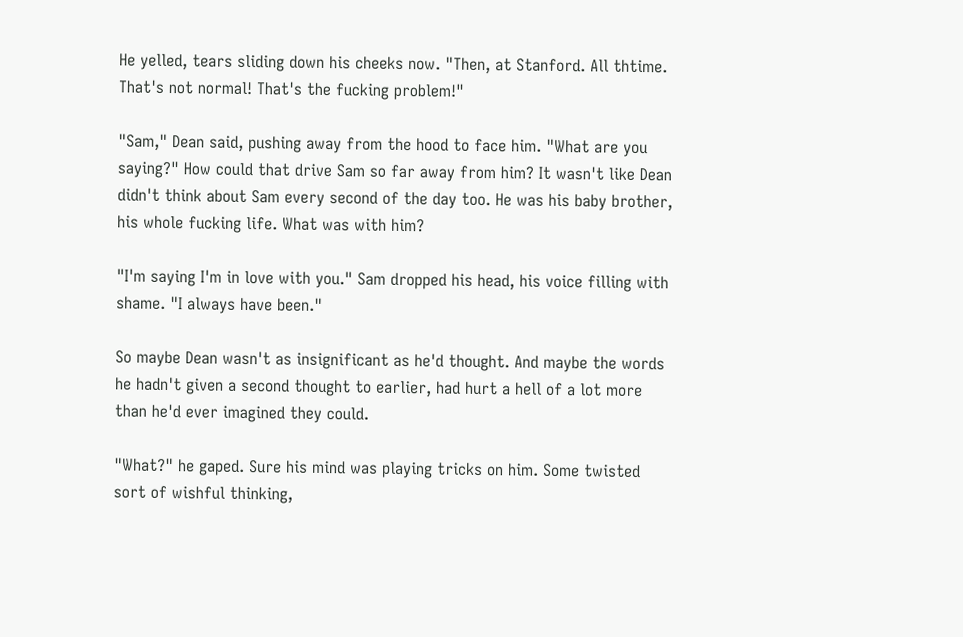He yelled, tears sliding down his cheeks now. "Then, at Stanford. All thtime. That's not normal! That's the fucking problem!"

"Sam," Dean said, pushing away from the hood to face him. "What are you saying?" How could that drive Sam so far away from him? It wasn't like Dean didn't think about Sam every second of the day too. He was his baby brother, his whole fucking life. What was with him?

"I'm saying I'm in love with you." Sam dropped his head, his voice filling with shame. "I always have been."

So maybe Dean wasn't as insignificant as he'd thought. And maybe the words he hadn't given a second thought to earlier, had hurt a hell of a lot more than he'd ever imagined they could.

"What?" he gaped. Sure his mind was playing tricks on him. Some twisted sort of wishful thinking,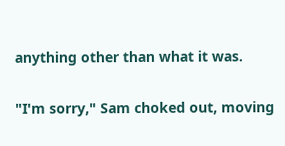anything other than what it was.

"I'm sorry," Sam choked out, moving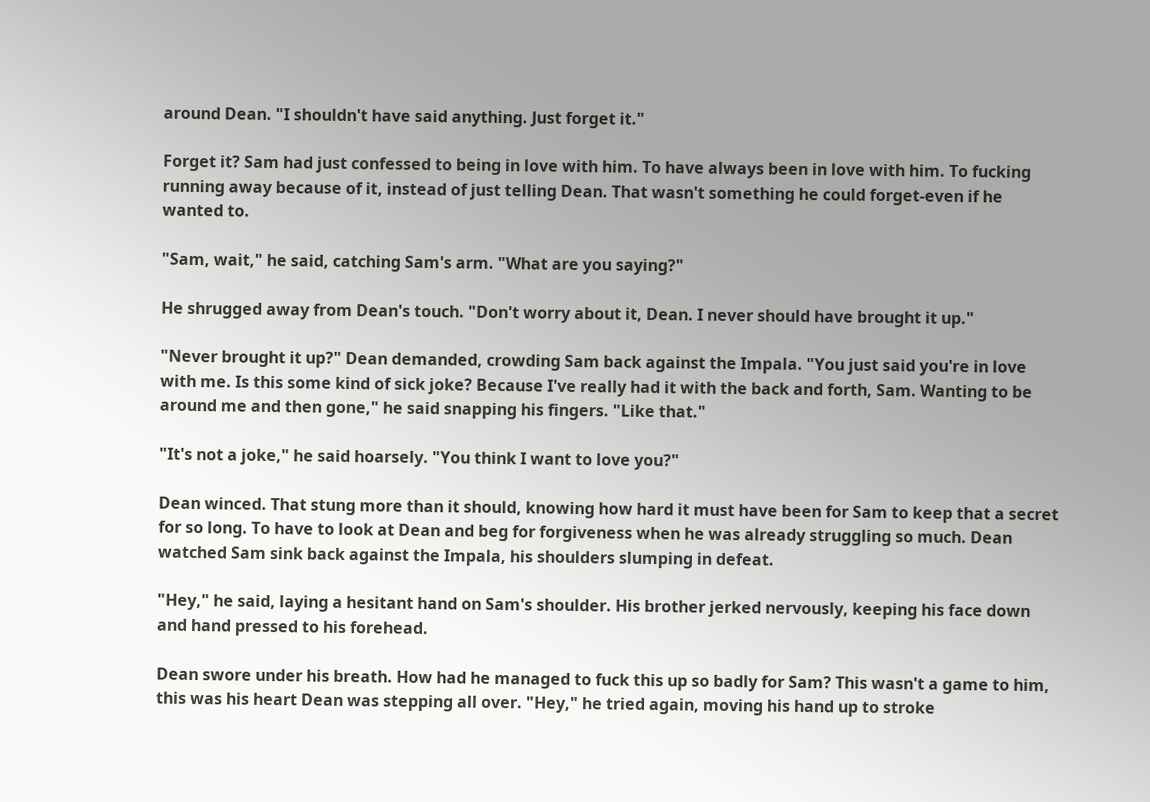around Dean. "I shouldn't have said anything. Just forget it."

Forget it? Sam had just confessed to being in love with him. To have always been in love with him. To fucking running away because of it, instead of just telling Dean. That wasn't something he could forget-even if he wanted to.

"Sam, wait," he said, catching Sam's arm. "What are you saying?"

He shrugged away from Dean's touch. "Don't worry about it, Dean. I never should have brought it up."

"Never brought it up?" Dean demanded, crowding Sam back against the Impala. "You just said you're in love with me. Is this some kind of sick joke? Because I've really had it with the back and forth, Sam. Wanting to be around me and then gone," he said snapping his fingers. "Like that."

"It's not a joke," he said hoarsely. "You think I want to love you?"

Dean winced. That stung more than it should, knowing how hard it must have been for Sam to keep that a secret for so long. To have to look at Dean and beg for forgiveness when he was already struggling so much. Dean watched Sam sink back against the Impala, his shoulders slumping in defeat.

"Hey," he said, laying a hesitant hand on Sam's shoulder. His brother jerked nervously, keeping his face down and hand pressed to his forehead.

Dean swore under his breath. How had he managed to fuck this up so badly for Sam? This wasn't a game to him, this was his heart Dean was stepping all over. "Hey," he tried again, moving his hand up to stroke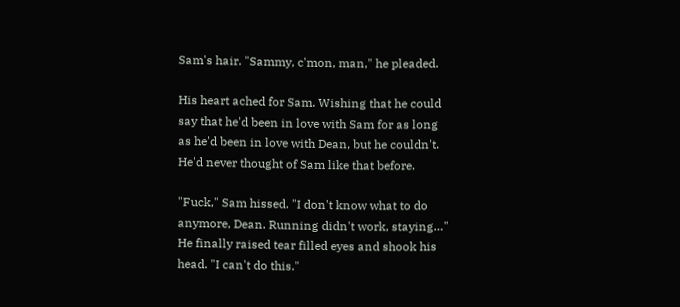Sam's hair. "Sammy, c'mon, man," he pleaded.

His heart ached for Sam. Wishing that he could say that he'd been in love with Sam for as long as he'd been in love with Dean, but he couldn't. He'd never thought of Sam like that before.

"Fuck," Sam hissed. "I don't know what to do anymore, Dean. Running didn't work, staying…" He finally raised tear filled eyes and shook his head. "I can't do this."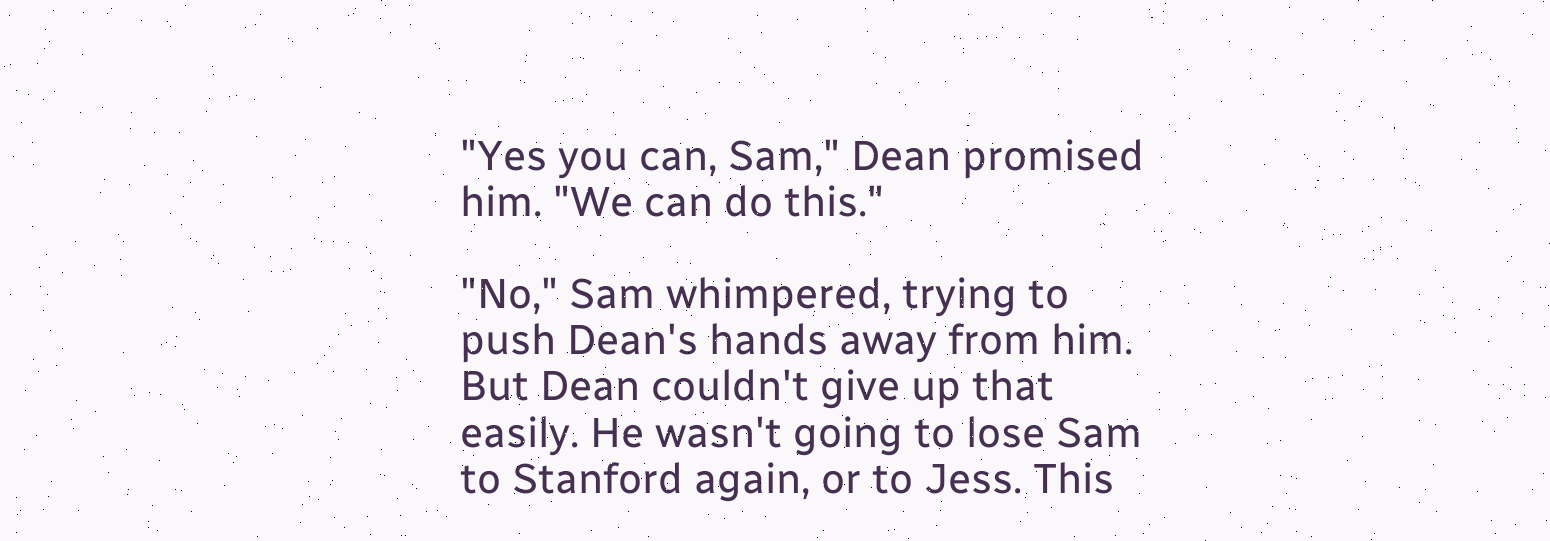"Yes you can, Sam," Dean promised him. "We can do this."

"No," Sam whimpered, trying to push Dean's hands away from him. But Dean couldn't give up that easily. He wasn't going to lose Sam to Stanford again, or to Jess. This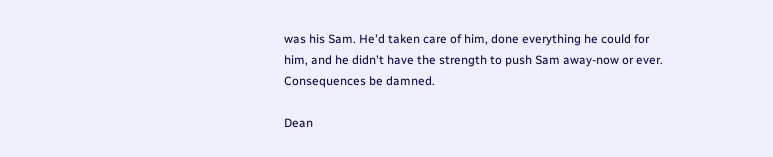was his Sam. He'd taken care of him, done everything he could for him, and he didn't have the strength to push Sam away-now or ever. Consequences be damned.

Dean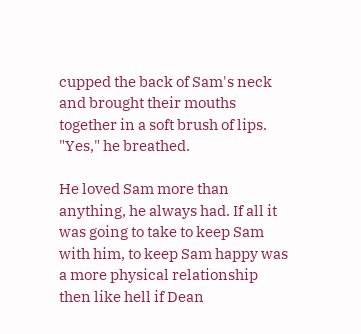cupped the back of Sam's neck and brought their mouths together in a soft brush of lips. "Yes," he breathed.

He loved Sam more than anything, he always had. If all it was going to take to keep Sam with him, to keep Sam happy was a more physical relationship then like hell if Dean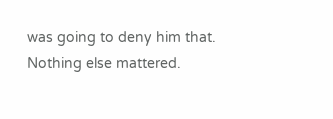was going to deny him that. Nothing else mattered.